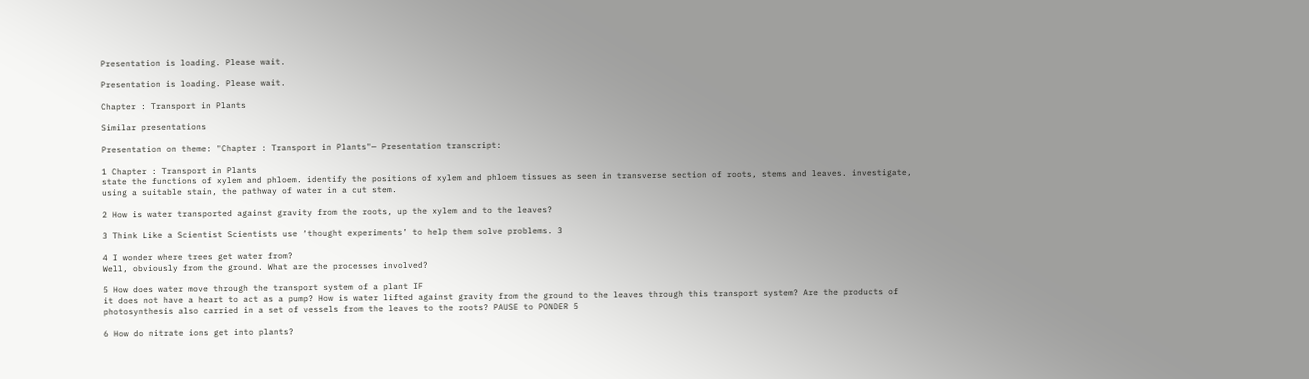Presentation is loading. Please wait.

Presentation is loading. Please wait.

Chapter : Transport in Plants

Similar presentations

Presentation on theme: "Chapter : Transport in Plants"— Presentation transcript:

1 Chapter : Transport in Plants
state the functions of xylem and phloem. identify the positions of xylem and phloem tissues as seen in transverse section of roots, stems and leaves. investigate, using a suitable stain, the pathway of water in a cut stem.

2 How is water transported against gravity from the roots, up the xylem and to the leaves?

3 Think Like a Scientist Scientists use ‘thought experiments’ to help them solve problems. 3

4 I wonder where trees get water from?
Well, obviously from the ground. What are the processes involved?

5 How does water move through the transport system of a plant IF
it does not have a heart to act as a pump? How is water lifted against gravity from the ground to the leaves through this transport system? Are the products of photosynthesis also carried in a set of vessels from the leaves to the roots? PAUSE to PONDER 5

6 How do nitrate ions get into plants?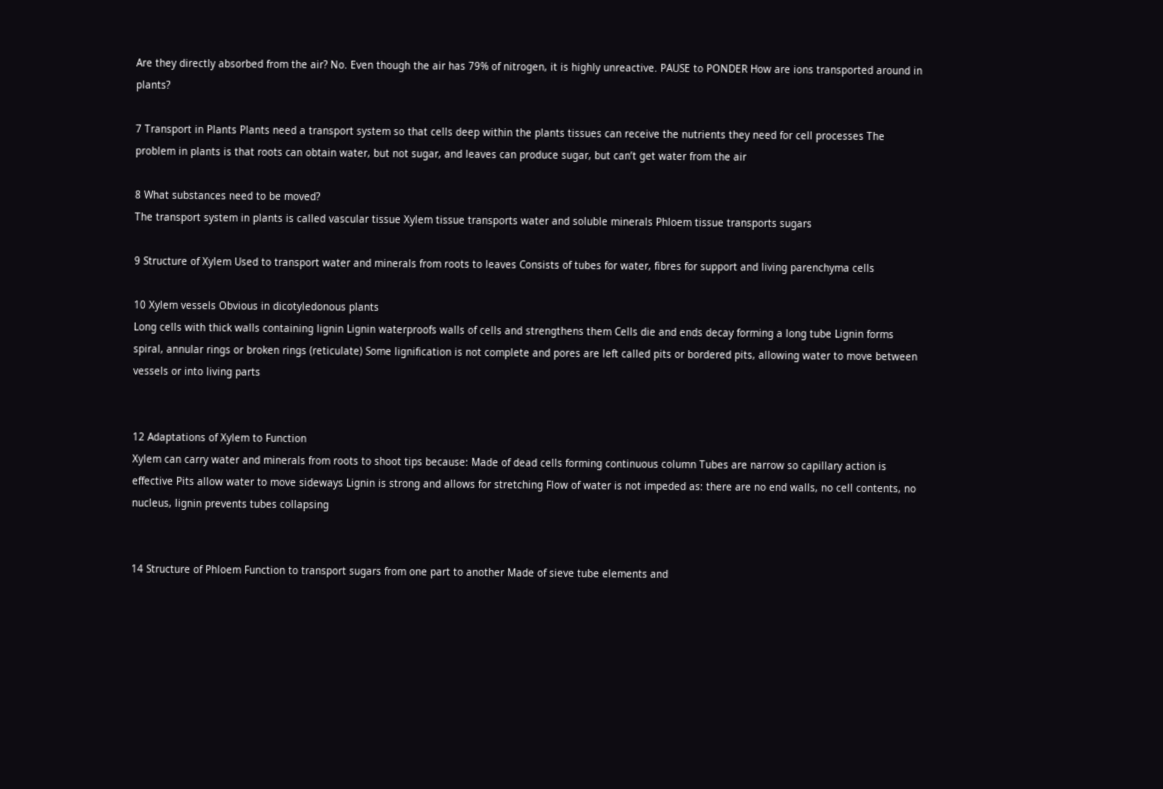Are they directly absorbed from the air? No. Even though the air has 79% of nitrogen, it is highly unreactive. PAUSE to PONDER How are ions transported around in plants?

7 Transport in Plants Plants need a transport system so that cells deep within the plants tissues can receive the nutrients they need for cell processes The problem in plants is that roots can obtain water, but not sugar, and leaves can produce sugar, but can’t get water from the air

8 What substances need to be moved?
The transport system in plants is called vascular tissue Xylem tissue transports water and soluble minerals Phloem tissue transports sugars

9 Structure of Xylem Used to transport water and minerals from roots to leaves Consists of tubes for water, fibres for support and living parenchyma cells

10 Xylem vessels Obvious in dicotyledonous plants
Long cells with thick walls containing lignin Lignin waterproofs walls of cells and strengthens them Cells die and ends decay forming a long tube Lignin forms spiral, annular rings or broken rings (reticulate) Some lignification is not complete and pores are left called pits or bordered pits, allowing water to move between vessels or into living parts


12 Adaptations of Xylem to Function
Xylem can carry water and minerals from roots to shoot tips because: Made of dead cells forming continuous column Tubes are narrow so capillary action is effective Pits allow water to move sideways Lignin is strong and allows for stretching Flow of water is not impeded as: there are no end walls, no cell contents, no nucleus, lignin prevents tubes collapsing


14 Structure of Phloem Function to transport sugars from one part to another Made of sieve tube elements and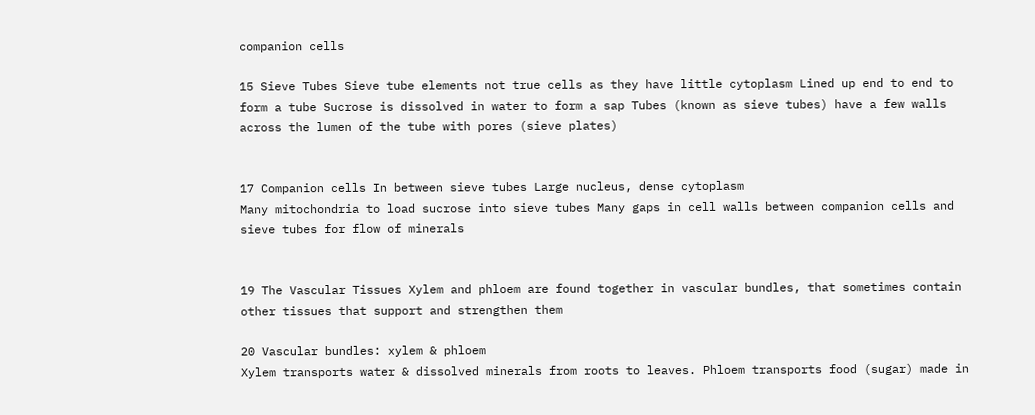companion cells

15 Sieve Tubes Sieve tube elements not true cells as they have little cytoplasm Lined up end to end to form a tube Sucrose is dissolved in water to form a sap Tubes (known as sieve tubes) have a few walls across the lumen of the tube with pores (sieve plates)


17 Companion cells In between sieve tubes Large nucleus, dense cytoplasm
Many mitochondria to load sucrose into sieve tubes Many gaps in cell walls between companion cells and sieve tubes for flow of minerals


19 The Vascular Tissues Xylem and phloem are found together in vascular bundles, that sometimes contain other tissues that support and strengthen them

20 Vascular bundles: xylem & phloem
Xylem transports water & dissolved minerals from roots to leaves. Phloem transports food (sugar) made in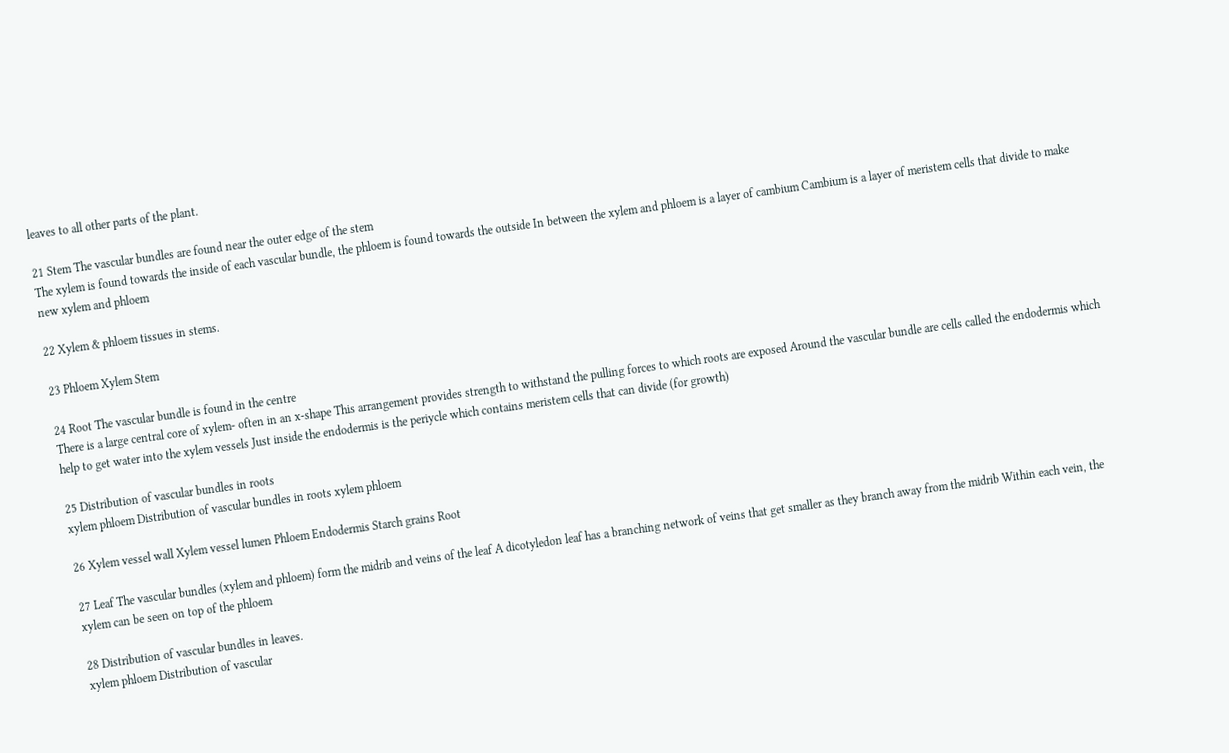leaves to all other parts of the plant.

21 Stem The vascular bundles are found near the outer edge of the stem
The xylem is found towards the inside of each vascular bundle, the phloem is found towards the outside In between the xylem and phloem is a layer of cambium Cambium is a layer of meristem cells that divide to make new xylem and phloem

22 Xylem & phloem tissues in stems.

23 Phloem Xylem Stem

24 Root The vascular bundle is found in the centre
There is a large central core of xylem- often in an x-shape This arrangement provides strength to withstand the pulling forces to which roots are exposed Around the vascular bundle are cells called the endodermis which help to get water into the xylem vessels Just inside the endodermis is the periycle which contains meristem cells that can divide (for growth)

25 Distribution of vascular bundles in roots
xylem phloem Distribution of vascular bundles in roots xylem phloem

26 Xylem vessel wall Xylem vessel lumen Phloem Endodermis Starch grains Root

27 Leaf The vascular bundles (xylem and phloem) form the midrib and veins of the leaf A dicotyledon leaf has a branching network of veins that get smaller as they branch away from the midrib Within each vein, the xylem can be seen on top of the phloem

28 Distribution of vascular bundles in leaves.
xylem phloem Distribution of vascular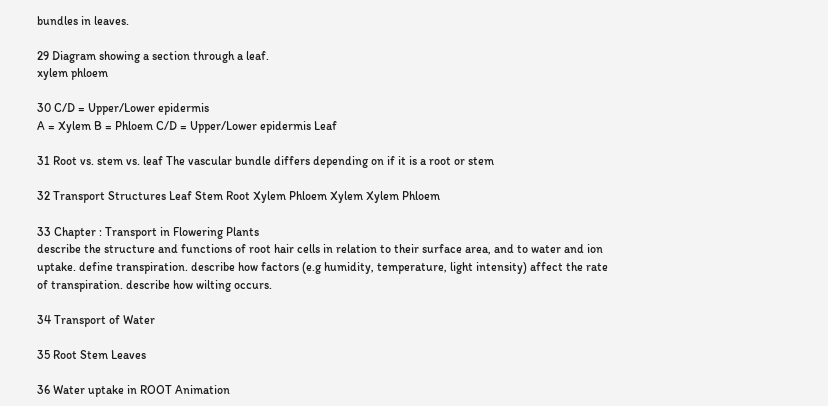bundles in leaves.

29 Diagram showing a section through a leaf.
xylem phloem

30 C/D = Upper/Lower epidermis
A = Xylem B = Phloem C/D = Upper/Lower epidermis Leaf

31 Root vs. stem vs. leaf The vascular bundle differs depending on if it is a root or stem

32 Transport Structures Leaf Stem Root Xylem Phloem Xylem Xylem Phloem

33 Chapter : Transport in Flowering Plants
describe the structure and functions of root hair cells in relation to their surface area, and to water and ion uptake. define transpiration. describe how factors (e.g humidity, temperature, light intensity) affect the rate of transpiration. describe how wilting occurs.

34 Transport of Water

35 Root Stem Leaves

36 Water uptake in ROOT Animation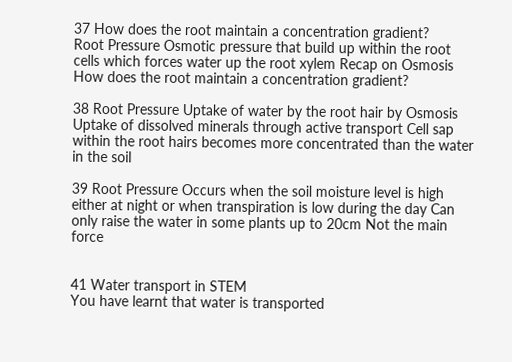37 How does the root maintain a concentration gradient?
Root Pressure Osmotic pressure that build up within the root cells which forces water up the root xylem Recap on Osmosis How does the root maintain a concentration gradient?

38 Root Pressure Uptake of water by the root hair by Osmosis
Uptake of dissolved minerals through active transport Cell sap within the root hairs becomes more concentrated than the water in the soil

39 Root Pressure Occurs when the soil moisture level is high either at night or when transpiration is low during the day Can only raise the water in some plants up to 20cm Not the main force


41 Water transport in STEM
You have learnt that water is transported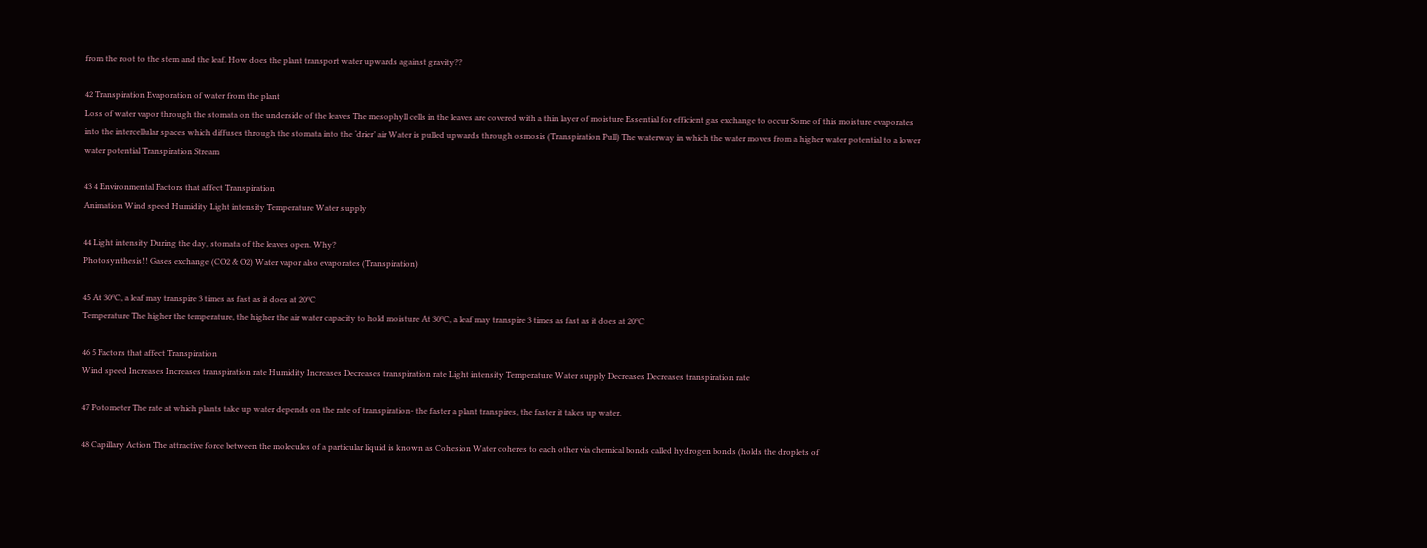from the root to the stem and the leaf. How does the plant transport water upwards against gravity??

42 Transpiration Evaporation of water from the plant
Loss of water vapor through the stomata on the underside of the leaves The mesophyll cells in the leaves are covered with a thin layer of moisture Essential for efficient gas exchange to occur Some of this moisture evaporates into the intercellular spaces which diffuses through the stomata into the ‘drier’ air Water is pulled upwards through osmosis (Transpiration Pull) The waterway in which the water moves from a higher water potential to a lower water potential Transpiration Stream

43 4 Environmental Factors that affect Transpiration
Animation Wind speed Humidity Light intensity Temperature Water supply

44 Light intensity During the day, stomata of the leaves open. Why?
Photosynthesis!! Gases exchange (CO2 & O2) Water vapor also evaporates (Transpiration)

45 At 30ºC, a leaf may transpire 3 times as fast as it does at 20ºC
Temperature The higher the temperature, the higher the air water capacity to hold moisture At 30ºC, a leaf may transpire 3 times as fast as it does at 20ºC

46 5 Factors that affect Transpiration
Wind speed Increases Increases transpiration rate Humidity Increases Decreases transpiration rate Light intensity Temperature Water supply Decreases Decreases transpiration rate

47 Potometer The rate at which plants take up water depends on the rate of transpiration- the faster a plant transpires, the faster it takes up water.

48 Capillary Action The attractive force between the molecules of a particular liquid is known as Cohesion Water coheres to each other via chemical bonds called hydrogen bonds (holds the droplets of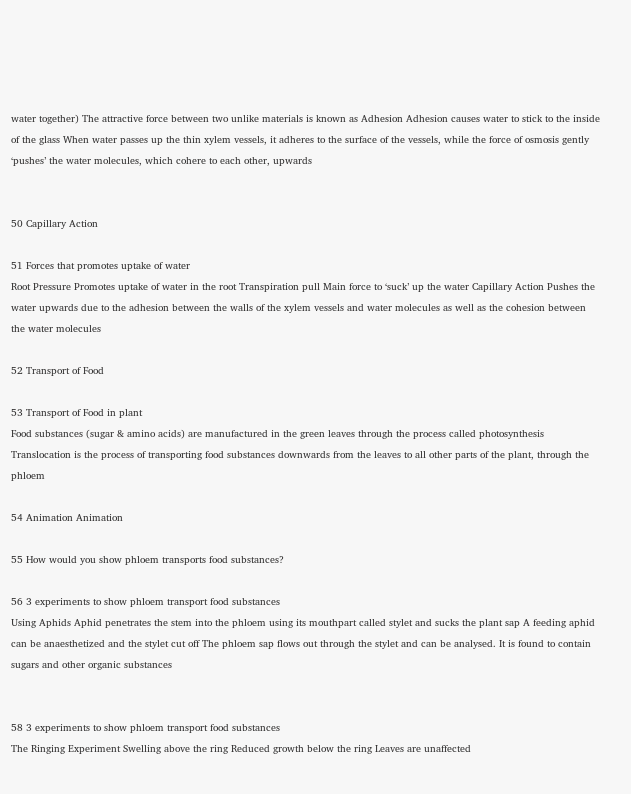water together) The attractive force between two unlike materials is known as Adhesion Adhesion causes water to stick to the inside of the glass When water passes up the thin xylem vessels, it adheres to the surface of the vessels, while the force of osmosis gently ‘pushes’ the water molecules, which cohere to each other, upwards


50 Capillary Action

51 Forces that promotes uptake of water
Root Pressure Promotes uptake of water in the root Transpiration pull Main force to ‘suck’ up the water Capillary Action Pushes the water upwards due to the adhesion between the walls of the xylem vessels and water molecules as well as the cohesion between the water molecules

52 Transport of Food

53 Transport of Food in plant
Food substances (sugar & amino acids) are manufactured in the green leaves through the process called photosynthesis Translocation is the process of transporting food substances downwards from the leaves to all other parts of the plant, through the phloem

54 Animation Animation

55 How would you show phloem transports food substances?

56 3 experiments to show phloem transport food substances
Using Aphids Aphid penetrates the stem into the phloem using its mouthpart called stylet and sucks the plant sap A feeding aphid can be anaesthetized and the stylet cut off The phloem sap flows out through the stylet and can be analysed. It is found to contain sugars and other organic substances


58 3 experiments to show phloem transport food substances
The Ringing Experiment Swelling above the ring Reduced growth below the ring Leaves are unaffected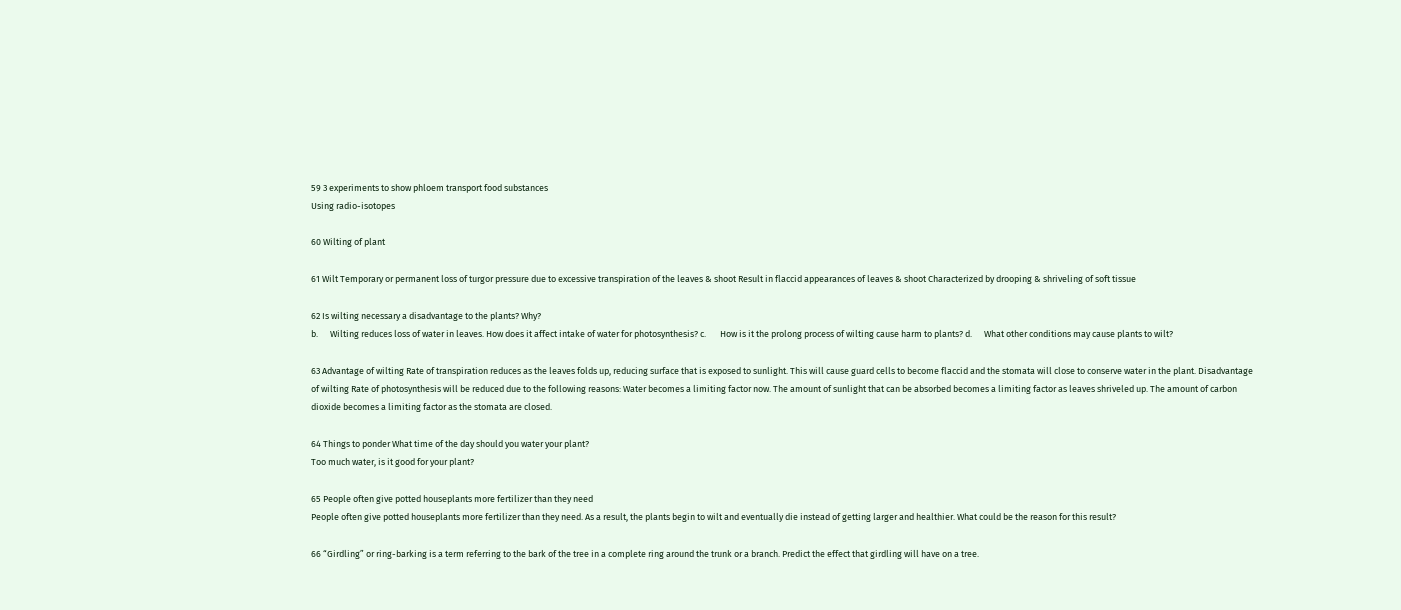59 3 experiments to show phloem transport food substances
Using radio-isotopes

60 Wilting of plant

61 Wilt Temporary or permanent loss of turgor pressure due to excessive transpiration of the leaves & shoot Result in flaccid appearances of leaves & shoot Characterized by drooping & shriveling of soft tissue

62 Is wilting necessary a disadvantage to the plants? Why?
b.      Wilting reduces loss of water in leaves. How does it affect intake of water for photosynthesis? c.       How is it the prolong process of wilting cause harm to plants? d.      What other conditions may cause plants to wilt?

63 Advantage of wilting Rate of transpiration reduces as the leaves folds up, reducing surface that is exposed to sunlight. This will cause guard cells to become flaccid and the stomata will close to conserve water in the plant. Disadvantage of wilting Rate of photosynthesis will be reduced due to the following reasons: Water becomes a limiting factor now. The amount of sunlight that can be absorbed becomes a limiting factor as leaves shriveled up. The amount of carbon dioxide becomes a limiting factor as the stomata are closed.

64 Things to ponder What time of the day should you water your plant?
Too much water, is it good for your plant?

65 People often give potted houseplants more fertilizer than they need
People often give potted houseplants more fertilizer than they need. As a result, the plants begin to wilt and eventually die instead of getting larger and healthier. What could be the reason for this result?

66 “Girdling” or ring-barking is a term referring to the bark of the tree in a complete ring around the trunk or a branch. Predict the effect that girdling will have on a tree.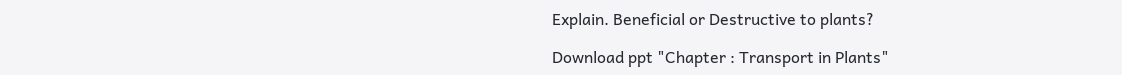Explain. Beneficial or Destructive to plants?

Download ppt "Chapter : Transport in Plants"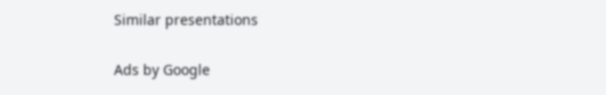Similar presentations

Ads by Google